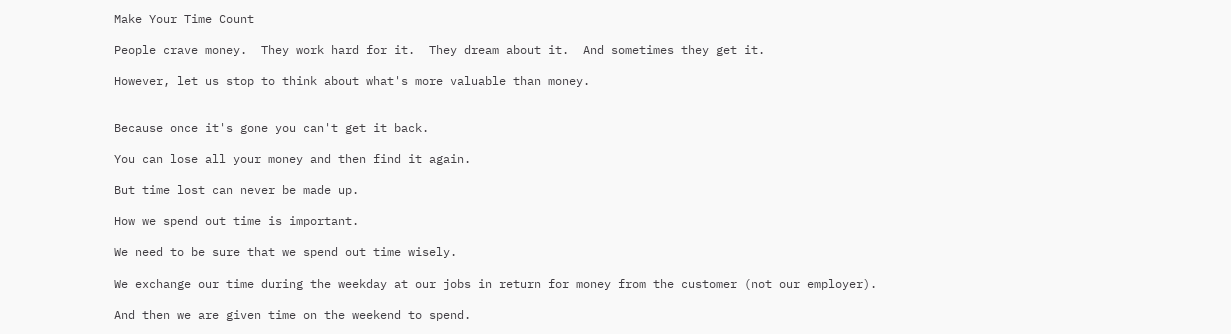Make Your Time Count

People crave money.  They work hard for it.  They dream about it.  And sometimes they get it.

However, let us stop to think about what's more valuable than money.


Because once it's gone you can't get it back.

You can lose all your money and then find it again.

But time lost can never be made up.

How we spend out time is important.

We need to be sure that we spend out time wisely.

We exchange our time during the weekday at our jobs in return for money from the customer (not our employer).

And then we are given time on the weekend to spend.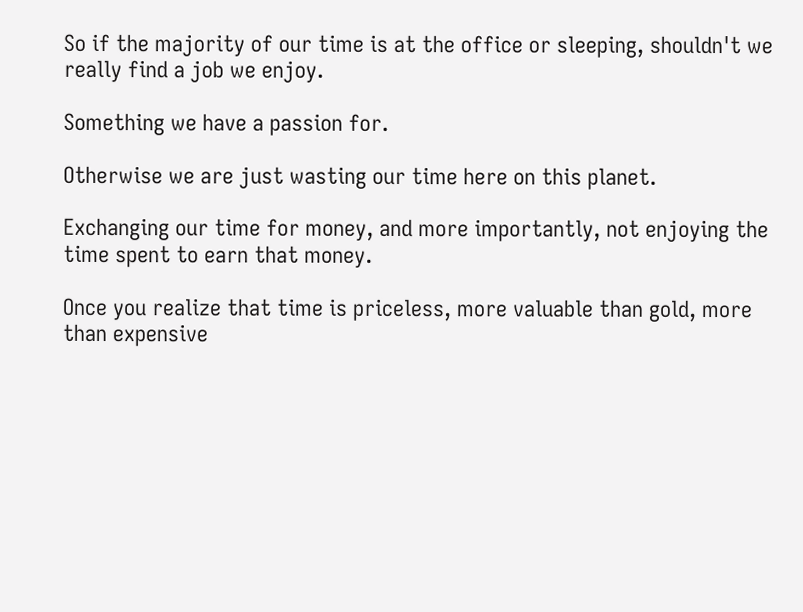So if the majority of our time is at the office or sleeping, shouldn't we really find a job we enjoy.

Something we have a passion for.

Otherwise we are just wasting our time here on this planet.

Exchanging our time for money, and more importantly, not enjoying the time spent to earn that money.

Once you realize that time is priceless, more valuable than gold, more than expensive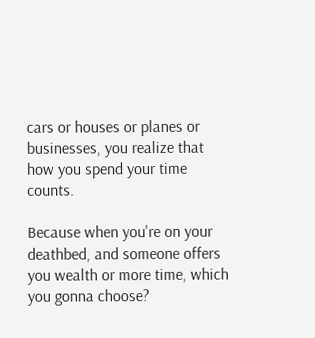cars or houses or planes or businesses, you realize that how you spend your time counts.

Because when you're on your deathbed, and someone offers you wealth or more time, which you gonna choose?